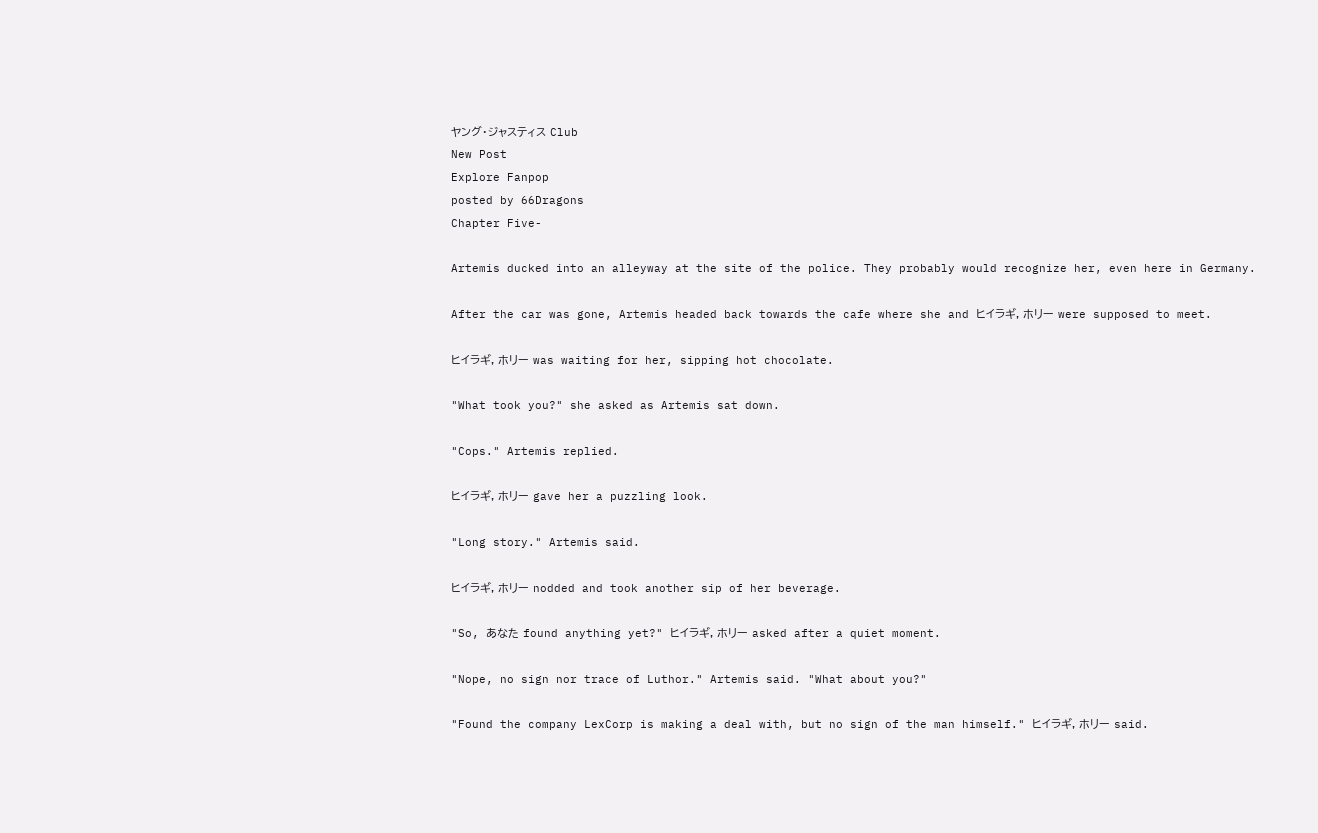ヤング・ジャスティス Club
New Post
Explore Fanpop
posted by 66Dragons
Chapter Five-

Artemis ducked into an alleyway at the site of the police. They probably would recognize her, even here in Germany.

After the car was gone, Artemis headed back towards the cafe where she and ヒイラギ, ホリー were supposed to meet.

ヒイラギ, ホリー was waiting for her, sipping hot chocolate.

"What took you?" she asked as Artemis sat down.

"Cops." Artemis replied.

ヒイラギ, ホリー gave her a puzzling look.

"Long story." Artemis said.

ヒイラギ, ホリー nodded and took another sip of her beverage.

"So, あなた found anything yet?" ヒイラギ, ホリー asked after a quiet moment.

"Nope, no sign nor trace of Luthor." Artemis said. "What about you?"

"Found the company LexCorp is making a deal with, but no sign of the man himself." ヒイラギ, ホリー said.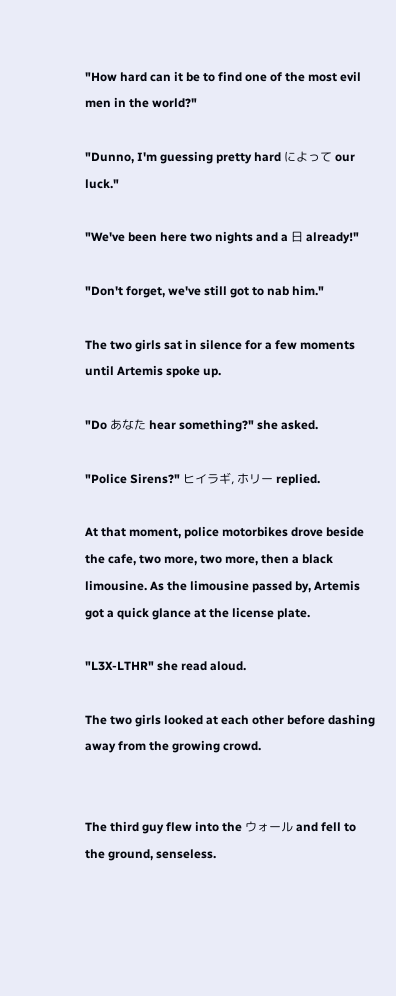"How hard can it be to find one of the most evil men in the world?"

"Dunno, I'm guessing pretty hard によって our luck."

"We've been here two nights and a 日 already!"

"Don't forget, we've still got to nab him."

The two girls sat in silence for a few moments until Artemis spoke up.

"Do あなた hear something?" she asked.

"Police Sirens?" ヒイラギ, ホリー replied.

At that moment, police motorbikes drove beside the cafe, two more, two more, then a black limousine. As the limousine passed by, Artemis got a quick glance at the license plate.

"L3X-LTHR" she read aloud.

The two girls looked at each other before dashing away from the growing crowd.


The third guy flew into the ウォール and fell to the ground, senseless.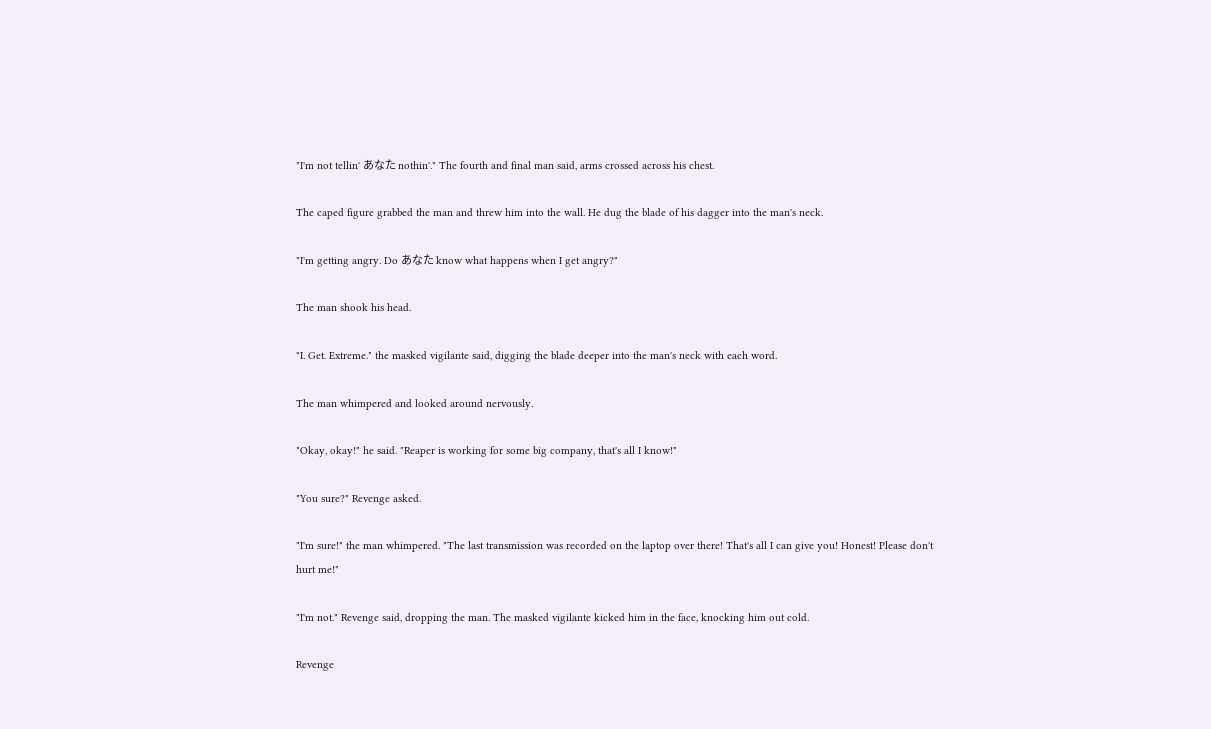"I'm not tellin' あなた nothin'." The fourth and final man said, arms crossed across his chest.

The caped figure grabbed the man and threw him into the wall. He dug the blade of his dagger into the man's neck.

"I'm getting angry. Do あなた know what happens when I get angry?"

The man shook his head.

"I. Get. Extreme." the masked vigilante said, digging the blade deeper into the man's neck with each word.

The man whimpered and looked around nervously.

"Okay, okay!" he said. "Reaper is working for some big company, that's all I know!"

"You sure?" Revenge asked.

"I'm sure!" the man whimpered. "The last transmission was recorded on the laptop over there! That's all I can give you! Honest! Please don't hurt me!"

"I'm not." Revenge said, dropping the man. The masked vigilante kicked him in the face, knocking him out cold.

Revenge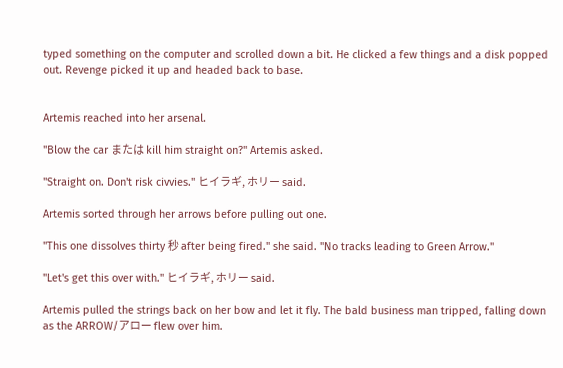typed something on the computer and scrolled down a bit. He clicked a few things and a disk popped out. Revenge picked it up and headed back to base.


Artemis reached into her arsenal.

"Blow the car または kill him straight on?" Artemis asked.

"Straight on. Don't risk civvies." ヒイラギ, ホリー said.

Artemis sorted through her arrows before pulling out one.

"This one dissolves thirty 秒 after being fired." she said. "No tracks leading to Green Arrow."

"Let's get this over with." ヒイラギ, ホリー said.

Artemis pulled the strings back on her bow and let it fly. The bald business man tripped, falling down as the ARROW/アロー flew over him.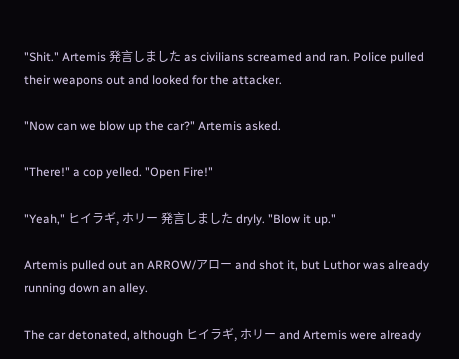"Shit." Artemis 発言しました as civilians screamed and ran. Police pulled their weapons out and looked for the attacker.

"Now can we blow up the car?" Artemis asked.

"There!" a cop yelled. "Open Fire!"

"Yeah," ヒイラギ, ホリー 発言しました dryly. "Blow it up."

Artemis pulled out an ARROW/アロー and shot it, but Luthor was already running down an alley.

The car detonated, although ヒイラギ, ホリー and Artemis were already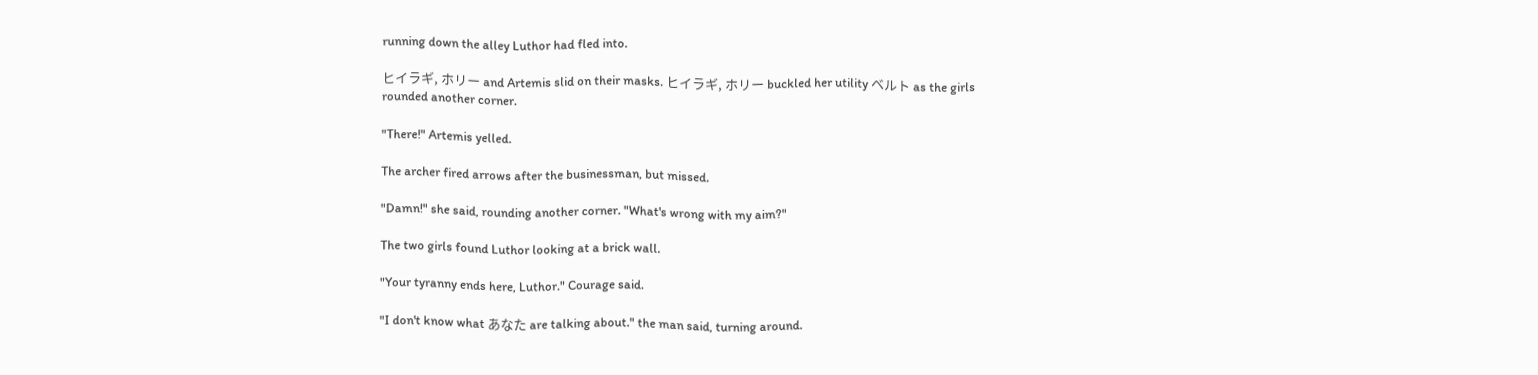running down the alley Luthor had fled into.

ヒイラギ, ホリー and Artemis slid on their masks. ヒイラギ, ホリー buckled her utility ベルト as the girls rounded another corner.

"There!" Artemis yelled.

The archer fired arrows after the businessman, but missed.

"Damn!" she said, rounding another corner. "What's wrong with my aim?"

The two girls found Luthor looking at a brick wall.

"Your tyranny ends here, Luthor." Courage said.

"I don't know what あなた are talking about." the man said, turning around.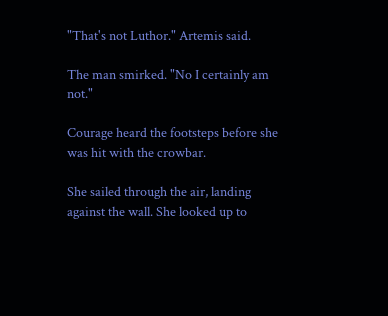"That's not Luthor." Artemis said.

The man smirked. "No I certainly am not."

Courage heard the footsteps before she was hit with the crowbar.

She sailed through the air, landing against the wall. She looked up to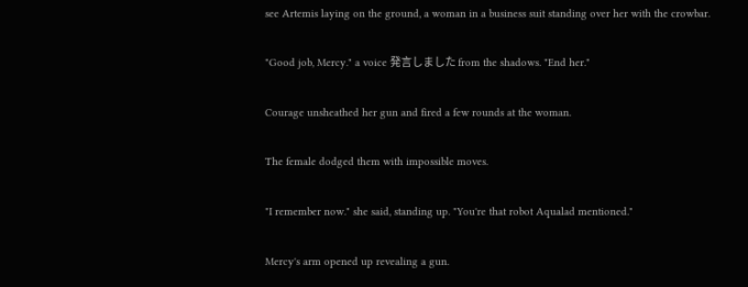see Artemis laying on the ground, a woman in a business suit standing over her with the crowbar.

"Good job, Mercy." a voice 発言しました from the shadows. "End her."

Courage unsheathed her gun and fired a few rounds at the woman.

The female dodged them with impossible moves.

"I remember now." she said, standing up. "You're that robot Aqualad mentioned."

Mercy's arm opened up revealing a gun.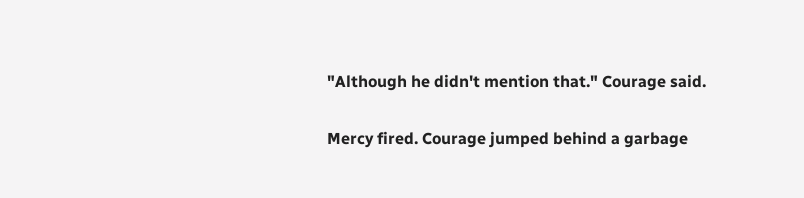"Although he didn't mention that." Courage said.

Mercy fired. Courage jumped behind a garbage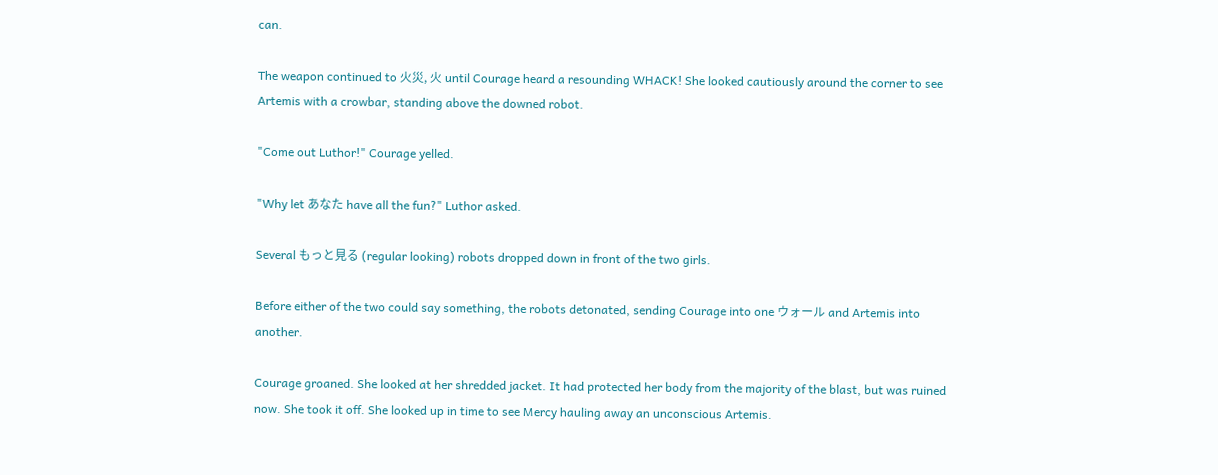can.

The weapon continued to 火災, 火 until Courage heard a resounding WHACK! She looked cautiously around the corner to see Artemis with a crowbar, standing above the downed robot.

"Come out Luthor!" Courage yelled.

"Why let あなた have all the fun?" Luthor asked.

Several もっと見る (regular looking) robots dropped down in front of the two girls.

Before either of the two could say something, the robots detonated, sending Courage into one ウォール and Artemis into another.

Courage groaned. She looked at her shredded jacket. It had protected her body from the majority of the blast, but was ruined now. She took it off. She looked up in time to see Mercy hauling away an unconscious Artemis.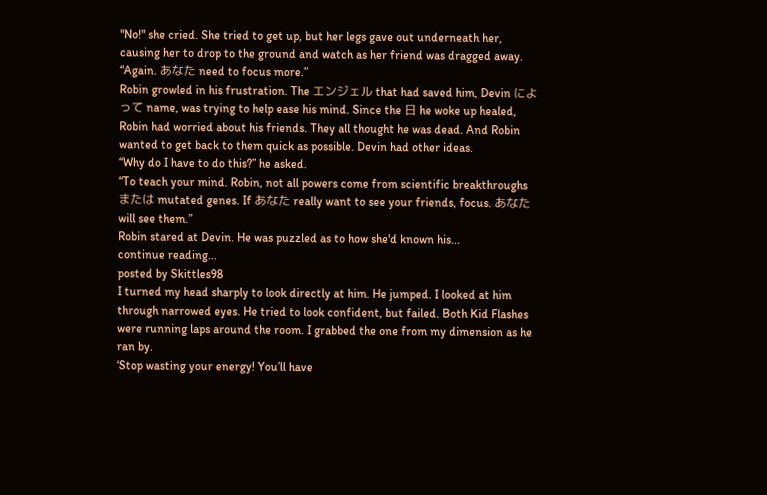"No!" she cried. She tried to get up, but her legs gave out underneath her, causing her to drop to the ground and watch as her friend was dragged away.
“Again. あなた need to focus more.”
Robin growled in his frustration. The エンジェル that had saved him, Devin によって name, was trying to help ease his mind. Since the 日 he woke up healed, Robin had worried about his friends. They all thought he was dead. And Robin wanted to get back to them quick as possible. Devin had other ideas.
“Why do I have to do this?” he asked.
“To teach your mind. Robin, not all powers come from scientific breakthroughs または mutated genes. If あなた really want to see your friends, focus. あなた will see them.”
Robin stared at Devin. He was puzzled as to how she'd known his...
continue reading...
posted by Skittles98
I turned my head sharply to look directly at him. He jumped. I looked at him through narrowed eyes. He tried to look confident, but failed. Both Kid Flashes were running laps around the room. I grabbed the one from my dimension as he ran by.
‘Stop wasting your energy! You’ll have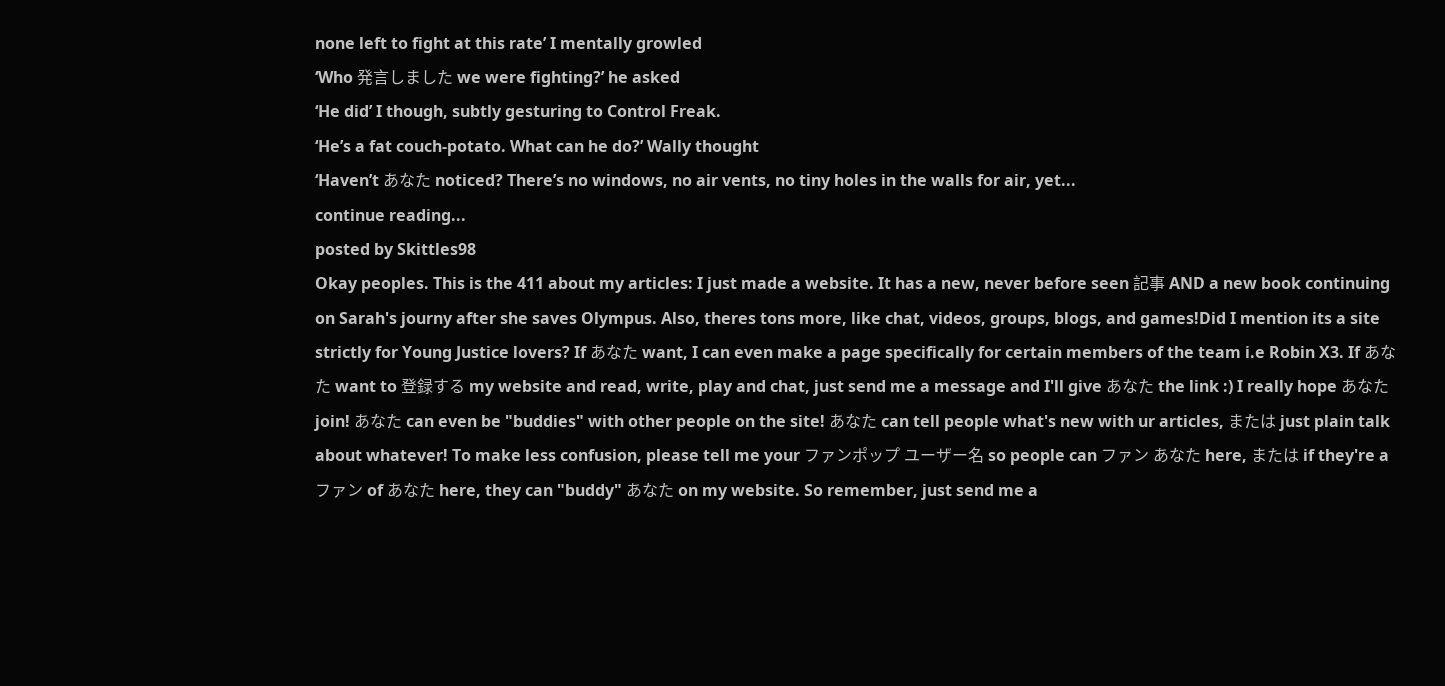none left to fight at this rate’ I mentally growled
‘Who 発言しました we were fighting?’ he asked
‘He did’ I though, subtly gesturing to Control Freak.
‘He’s a fat couch-potato. What can he do?’ Wally thought
‘Haven’t あなた noticed? There’s no windows, no air vents, no tiny holes in the walls for air, yet...
continue reading...
posted by Skittles98
Okay peoples. This is the 411 about my articles: I just made a website. It has a new, never before seen 記事 AND a new book continuing on Sarah's journy after she saves Olympus. Also, theres tons more, like chat, videos, groups, blogs, and games!Did I mention its a site strictly for Young Justice lovers? If あなた want, I can even make a page specifically for certain members of the team i.e Robin X3. If あなた want to 登録する my website and read, write, play and chat, just send me a message and I'll give あなた the link :) I really hope あなた join! あなた can even be "buddies" with other people on the site! あなた can tell people what's new with ur articles, または just plain talk about whatever! To make less confusion, please tell me your ファンポップ ユーザー名 so people can ファン あなた here, または if they're a ファン of あなた here, they can "buddy" あなた on my website. So remember, just send me a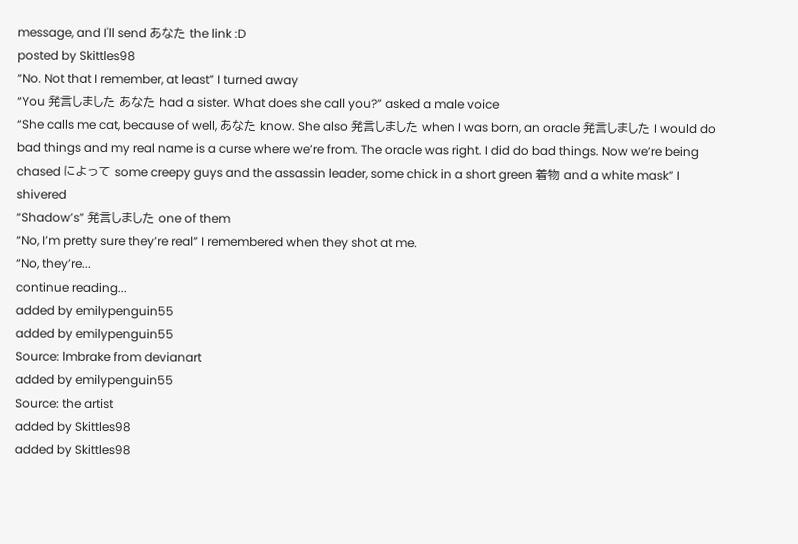message, and I'll send あなた the link :D
posted by Skittles98
“No. Not that I remember, at least” I turned away
“You 発言しました あなた had a sister. What does she call you?” asked a male voice
“She calls me cat, because of well, あなた know. She also 発言しました when I was born, an oracle 発言しました I would do bad things and my real name is a curse where we’re from. The oracle was right. I did do bad things. Now we’re being chased によって some creepy guys and the assassin leader, some chick in a short green 着物 and a white mask” I shivered
“Shadow’s” 発言しました one of them
“No, I’m pretty sure they’re real” I remembered when they shot at me.
“No, they’re...
continue reading...
added by emilypenguin55
added by emilypenguin55
Source: lmbrake from devianart
added by emilypenguin55
Source: the artist
added by Skittles98
added by Skittles98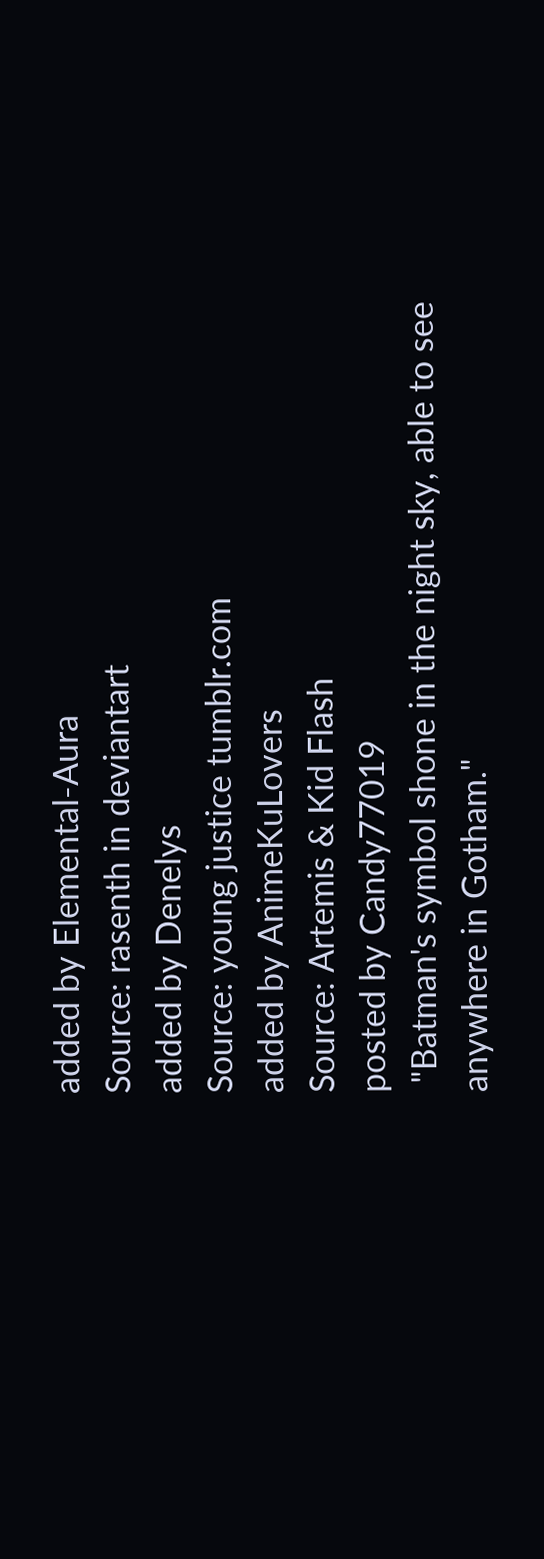added by Elemental-Aura
Source: rasenth in deviantart
added by Denelys
Source: young justice tumblr.com
added by AnimeKuLovers
Source: Artemis & Kid Flash
posted by Candy77019
 "Batman's symbol shone in the night sky, able to see anywhere in Gotham."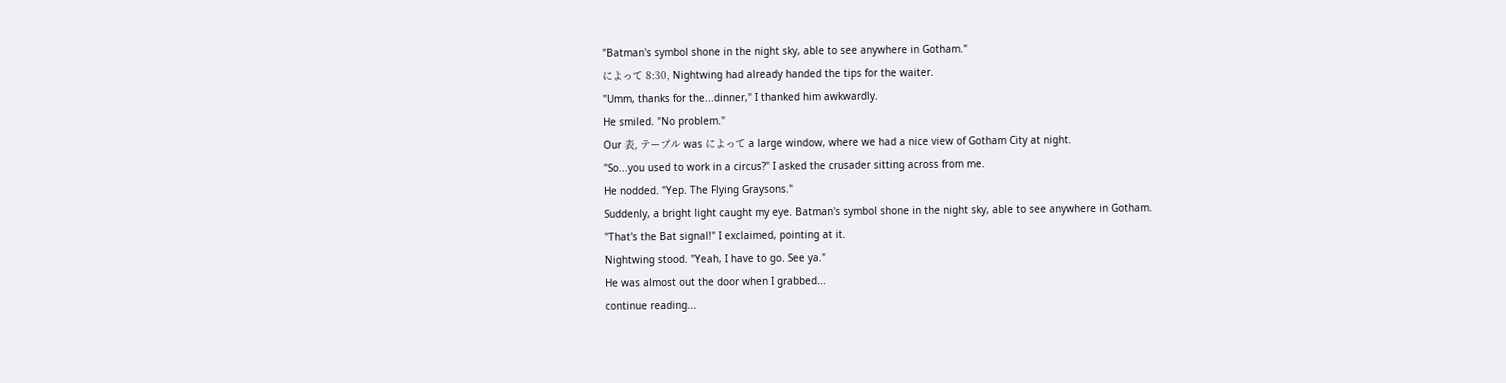"Batman's symbol shone in the night sky, able to see anywhere in Gotham."
によって 8:30, Nightwing had already handed the tips for the waiter.
"Umm, thanks for the...dinner," I thanked him awkwardly.
He smiled. "No problem."
Our 表, テーブル was によって a large window, where we had a nice view of Gotham City at night.
"So...you used to work in a circus?" I asked the crusader sitting across from me.
He nodded. "Yep. The Flying Graysons."
Suddenly, a bright light caught my eye. Batman's symbol shone in the night sky, able to see anywhere in Gotham.
"That's the Bat signal!" I exclaimed, pointing at it.
Nightwing stood. "Yeah, I have to go. See ya."
He was almost out the door when I grabbed...
continue reading...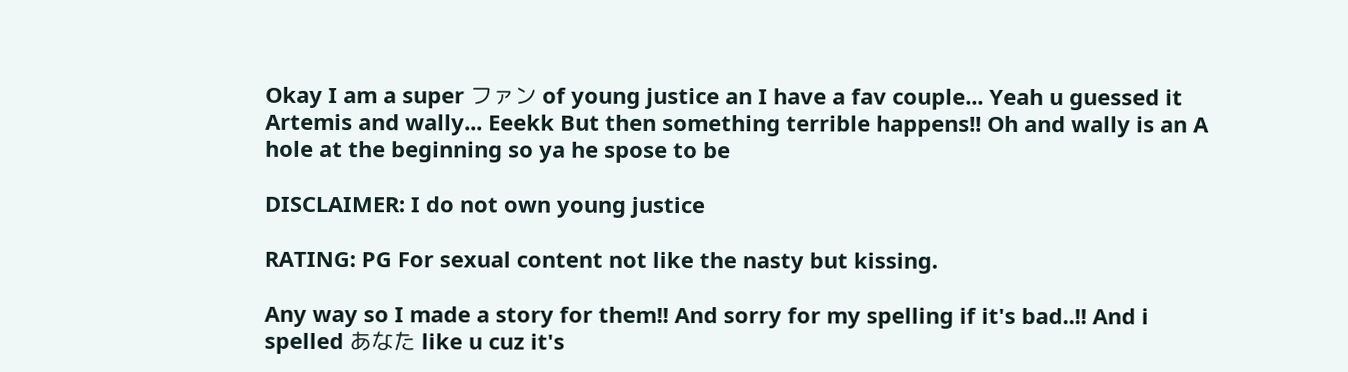Okay I am a super ファン of young justice an I have a fav couple... Yeah u guessed it Artemis and wally... Eeekk But then something terrible happens!! Oh and wally is an A hole at the beginning so ya he spose to be

DISCLAIMER: I do not own young justice

RATING: PG For sexual content not like the nasty but kissing.

Any way so I made a story for them!! And sorry for my spelling if it's bad..!! And i spelled あなた like u cuz it's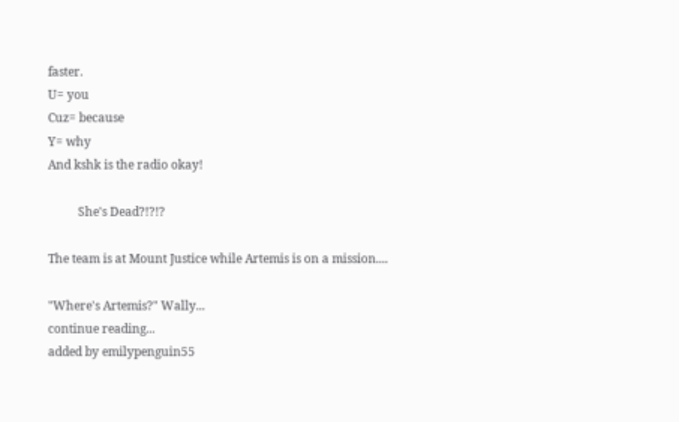faster.
U= you
Cuz= because
Y= why
And kshk is the radio okay!

          She's Dead?!?!?

The team is at Mount Justice while Artemis is on a mission....

"Where's Artemis?" Wally...
continue reading...
added by emilypenguin55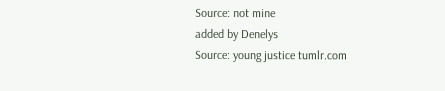Source: not mine
added by Denelys
Source: young justice tumlr.com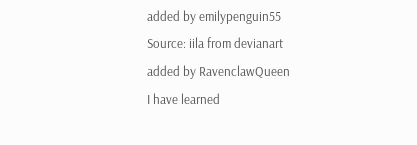added by emilypenguin55
Source: iila from devianart
added by RavenclawQueen
I have learned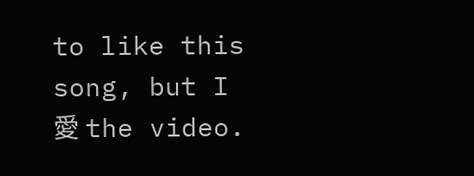to like this song, but I 愛 the video.